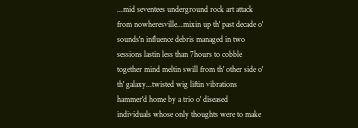...mid seventees underground rock art attack from nowheresville...mixin up th' past decade o' sounds'n influence debris managed in two sessions lastin less than 7hours to cobble together mind meltin swill from th' other side o' th' galaxy...twisted wig liftin vibrations hammer'd home by a trio o' diseased individuals whose only thoughts were to make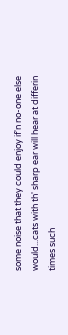some noise that they could enjoy if'n no-one else would...cats with th' sharp ear will hear at differin times such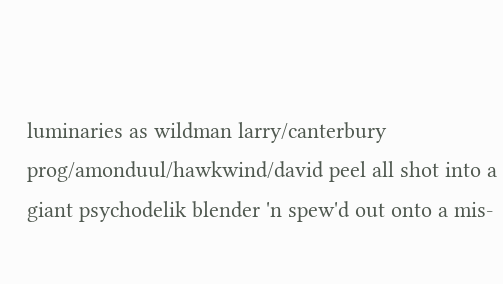luminaries as wildman larry/canterbury prog/amonduul/hawkwind/david peel all shot into a giant psychodelik blender 'n spew'd out onto a mis-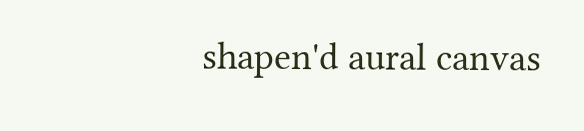shapen'd aural canvas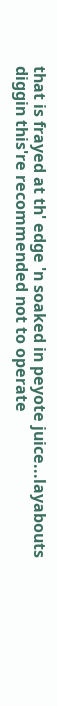that is frayed at th' edge 'n soaked in peyote juice...layabouts diggin this're recommended not to operate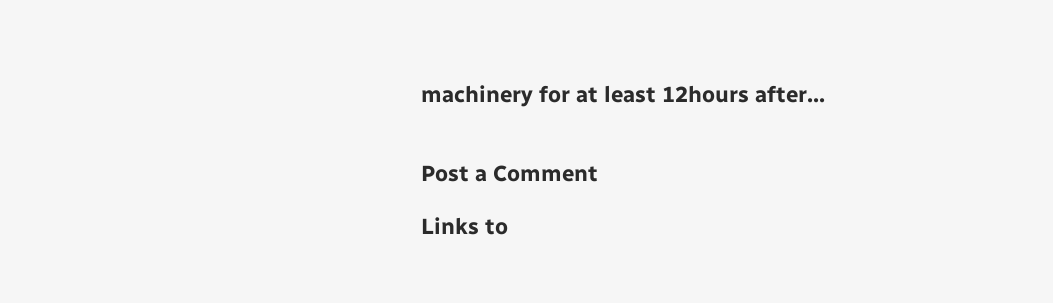machinery for at least 12hours after...


Post a Comment

Links to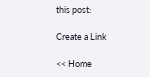this post:

Create a Link

<< Home